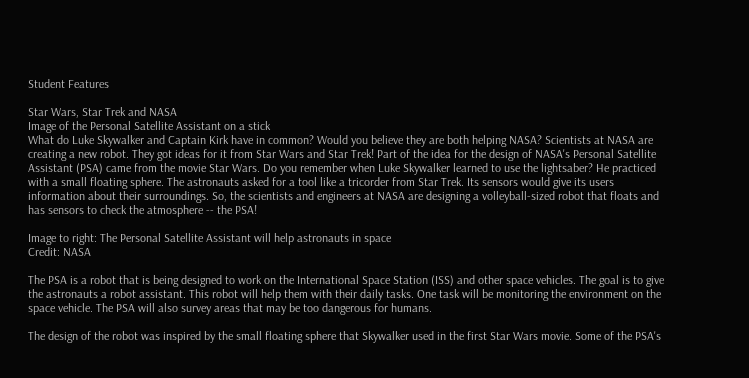Student Features

Star Wars, Star Trek and NASA
Image of the Personal Satellite Assistant on a stick
What do Luke Skywalker and Captain Kirk have in common? Would you believe they are both helping NASA? Scientists at NASA are creating a new robot. They got ideas for it from Star Wars and Star Trek! Part of the idea for the design of NASA's Personal Satellite Assistant (PSA) came from the movie Star Wars. Do you remember when Luke Skywalker learned to use the lightsaber? He practiced with a small floating sphere. The astronauts asked for a tool like a tricorder from Star Trek. Its sensors would give its users information about their surroundings. So, the scientists and engineers at NASA are designing a volleyball-sized robot that floats and has sensors to check the atmosphere -- the PSA!

Image to right: The Personal Satellite Assistant will help astronauts in space
Credit: NASA

The PSA is a robot that is being designed to work on the International Space Station (ISS) and other space vehicles. The goal is to give the astronauts a robot assistant. This robot will help them with their daily tasks. One task will be monitoring the environment on the space vehicle. The PSA will also survey areas that may be too dangerous for humans.

The design of the robot was inspired by the small floating sphere that Skywalker used in the first Star Wars movie. Some of the PSA's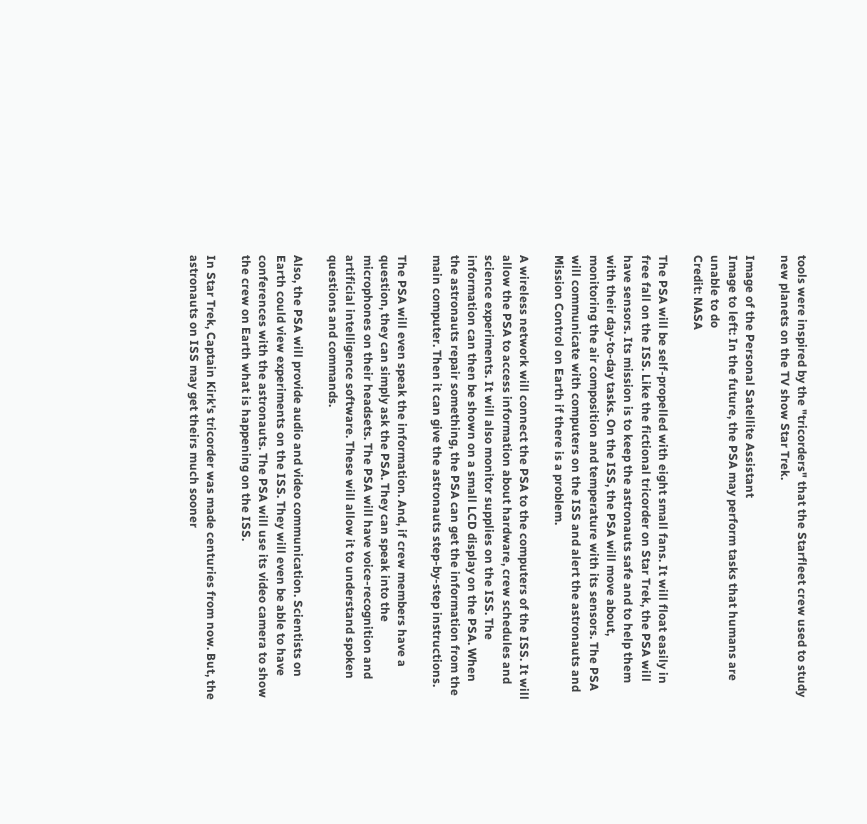tools were inspired by the "tricorders" that the Starfleet crew used to study new planets on the TV show Star Trek.

Image of the Personal Satellite Assistant
Image to left: In the future, the PSA may perform tasks that humans are unable to do
Credit: NASA

The PSA will be self-propelled with eight small fans. It will float easily in free fall on the ISS. Like the fictional tricorder on Star Trek, the PSA will have sensors. Its mission is to keep the astronauts safe and to help them with their day-to-day tasks. On the ISS, the PSA will move about, monitoring the air composition and temperature with its sensors. The PSA will communicate with computers on the ISS and alert the astronauts and Mission Control on Earth if there is a problem.

A wireless network will connect the PSA to the computers of the ISS. It will allow the PSA to access information about hardware, crew schedules and science experiments. It will also monitor supplies on the ISS. The information can then be shown on a small LCD display on the PSA. When the astronauts repair something, the PSA can get the information from the main computer. Then it can give the astronauts step-by-step instructions.

The PSA will even speak the information. And, if crew members have a question, they can simply ask the PSA. They can speak into the microphones on their headsets. The PSA will have voice-recognition and artificial intelligence software. These will allow it to understand spoken questions and commands.

Also, the PSA will provide audio and video communication. Scientists on Earth could view experiments on the ISS. They will even be able to have conferences with the astronauts. The PSA will use its video camera to show the crew on Earth what is happening on the ISS.

In Star Trek, Captain Kirk's tricorder was made centuries from now. But, the astronauts on ISS may get theirs much sooner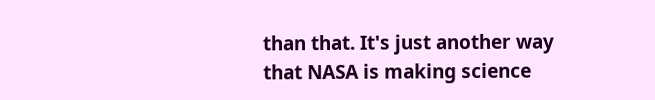than that. It's just another way that NASA is making science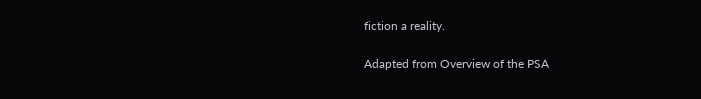fiction a reality.

Adapted from Overview of the PSA